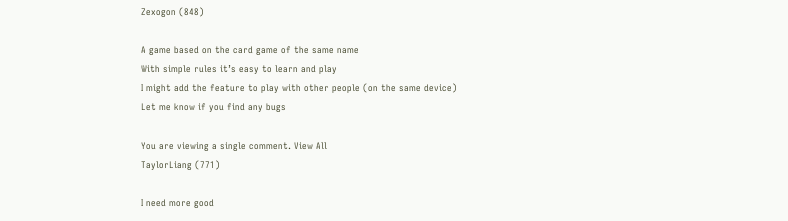Zexogon (848)

A game based on the card game of the same name
With simple rules it’s easy to learn and play
I might add the feature to play with other people (on the same device)
Let me know if you find any bugs

You are viewing a single comment. View All
TaylorLiang (771)

I need more good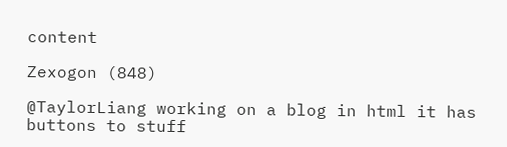content

Zexogon (848)

@TaylorLiang working on a blog in html it has buttons to stuff